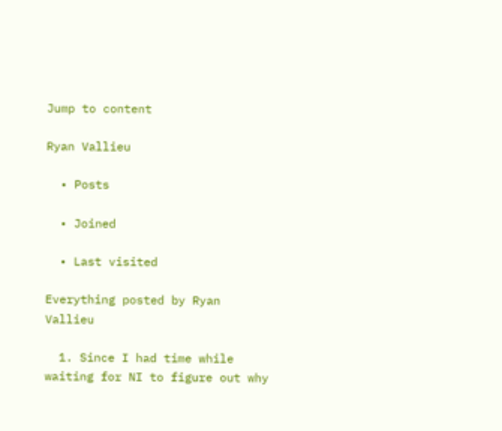Jump to content

Ryan Vallieu

  • Posts

  • Joined

  • Last visited

Everything posted by Ryan Vallieu

  1. Since I had time while waiting for NI to figure out why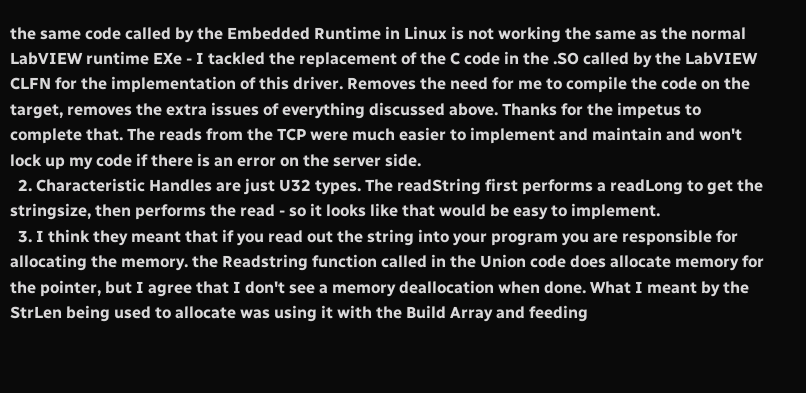the same code called by the Embedded Runtime in Linux is not working the same as the normal LabVIEW runtime EXe - I tackled the replacement of the C code in the .SO called by the LabVIEW CLFN for the implementation of this driver. Removes the need for me to compile the code on the target, removes the extra issues of everything discussed above. Thanks for the impetus to complete that. The reads from the TCP were much easier to implement and maintain and won't lock up my code if there is an error on the server side.
  2. Characteristic Handles are just U32 types. The readString first performs a readLong to get the stringsize, then performs the read - so it looks like that would be easy to implement.
  3. I think they meant that if you read out the string into your program you are responsible for allocating the memory. the Readstring function called in the Union code does allocate memory for the pointer, but I agree that I don't see a memory deallocation when done. What I meant by the StrLen being used to allocate was using it with the Build Array and feeding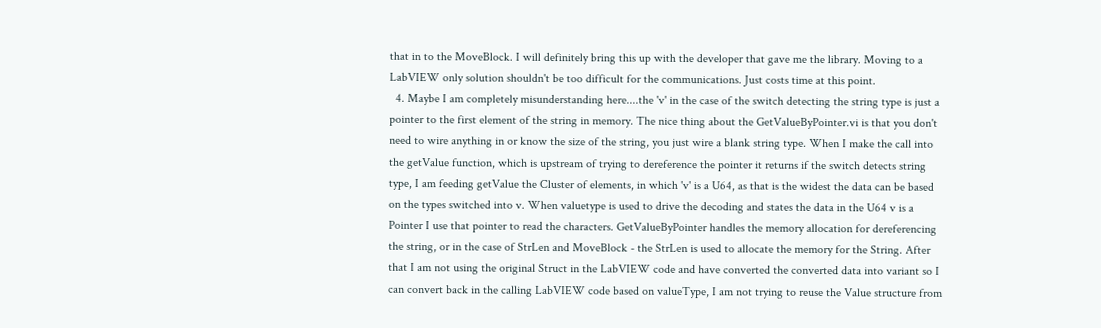that in to the MoveBlock. I will definitely bring this up with the developer that gave me the library. Moving to a LabVIEW only solution shouldn't be too difficult for the communications. Just costs time at this point.
  4. Maybe I am completely misunderstanding here....the 'v' in the case of the switch detecting the string type is just a pointer to the first element of the string in memory. The nice thing about the GetValueByPointer.vi is that you don't need to wire anything in or know the size of the string, you just wire a blank string type. When I make the call into the getValue function, which is upstream of trying to dereference the pointer it returns if the switch detects string type, I am feeding getValue the Cluster of elements, in which 'v' is a U64, as that is the widest the data can be based on the types switched into v. When valuetype is used to drive the decoding and states the data in the U64 v is a Pointer I use that pointer to read the characters. GetValueByPointer handles the memory allocation for dereferencing the string, or in the case of StrLen and MoveBlock - the StrLen is used to allocate the memory for the String. After that I am not using the original Struct in the LabVIEW code and have converted the converted data into variant so I can convert back in the calling LabVIEW code based on valueType, I am not trying to reuse the Value structure from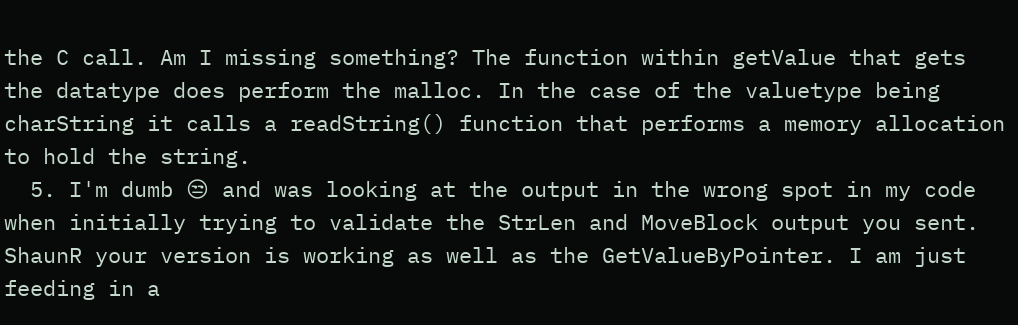the C call. Am I missing something? The function within getValue that gets the datatype does perform the malloc. In the case of the valuetype being charString it calls a readString() function that performs a memory allocation to hold the string.
  5. I'm dumb 😒 and was looking at the output in the wrong spot in my code when initially trying to validate the StrLen and MoveBlock output you sent. ShaunR your version is working as well as the GetValueByPointer. I am just feeding in a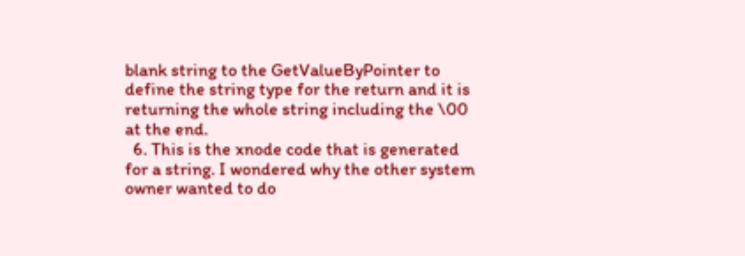blank string to the GetValueByPointer to define the string type for the return and it is returning the whole string including the \00 at the end.
  6. This is the xnode code that is generated for a string. I wondered why the other system owner wanted to do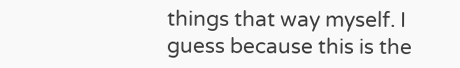things that way myself. I guess because this is the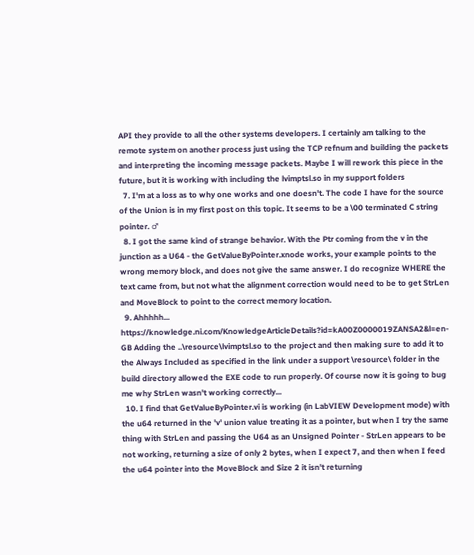API they provide to all the other systems developers. I certainly am talking to the remote system on another process just using the TCP refnum and building the packets and interpreting the incoming message packets. Maybe I will rework this piece in the future, but it is working with including the lvimptsl.so in my support folders
  7. I'm at a loss as to why one works and one doesn't. The code I have for the source of the Union is in my first post on this topic. It seems to be a \00 terminated C string pointer. ♂
  8. I got the same kind of strange behavior. With the Ptr coming from the v in the junction as a U64 - the GetValueByPointer.xnode works, your example points to the wrong memory block, and does not give the same answer. I do recognize WHERE the text came from, but not what the alignment correction would need to be to get StrLen and MoveBlock to point to the correct memory location.
  9. Ahhhhh... https://knowledge.ni.com/KnowledgeArticleDetails?id=kA00Z0000019ZANSA2&l=en-GB Adding the ..\resource\lvimptsl.so to the project and then making sure to add it to the Always Included as specified in the link under a support \resource\ folder in the build directory allowed the EXE code to run properly. Of course now it is going to bug me why StrLen wasn't working correctly...
  10. I find that GetValueByPointer.vi is working (in LabVIEW Development mode) with the u64 returned in the 'v' union value treating it as a pointer, but when I try the same thing with StrLen and passing the U64 as an Unsigned Pointer - StrLen appears to be not working, returning a size of only 2 bytes, when I expect 7, and then when I feed the u64 pointer into the MoveBlock and Size 2 it isn't returning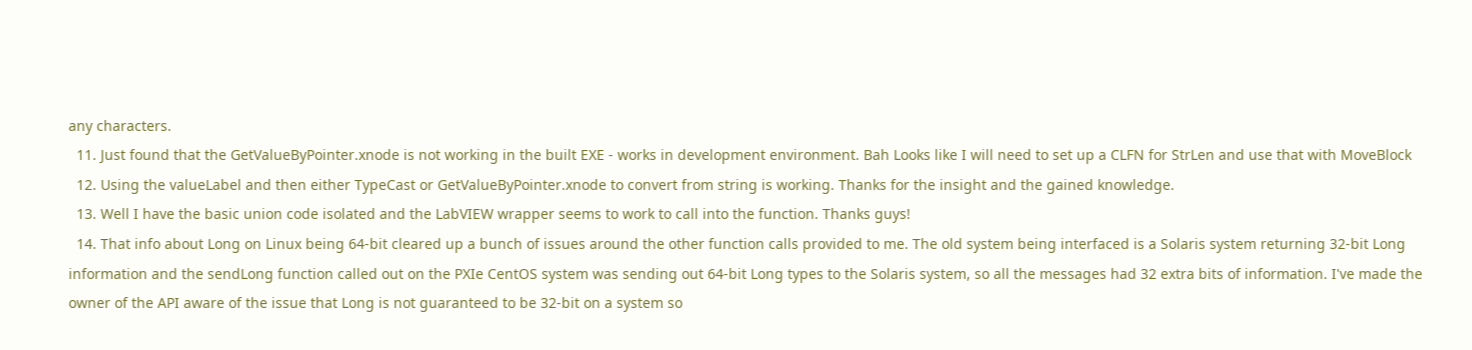any characters.
  11. Just found that the GetValueByPointer.xnode is not working in the built EXE - works in development environment. Bah Looks like I will need to set up a CLFN for StrLen and use that with MoveBlock
  12. Using the valueLabel and then either TypeCast or GetValueByPointer.xnode to convert from string is working. Thanks for the insight and the gained knowledge.
  13. Well I have the basic union code isolated and the LabVIEW wrapper seems to work to call into the function. Thanks guys!
  14. That info about Long on Linux being 64-bit cleared up a bunch of issues around the other function calls provided to me. The old system being interfaced is a Solaris system returning 32-bit Long information and the sendLong function called out on the PXIe CentOS system was sending out 64-bit Long types to the Solaris system, so all the messages had 32 extra bits of information. I've made the owner of the API aware of the issue that Long is not guaranteed to be 32-bit on a system so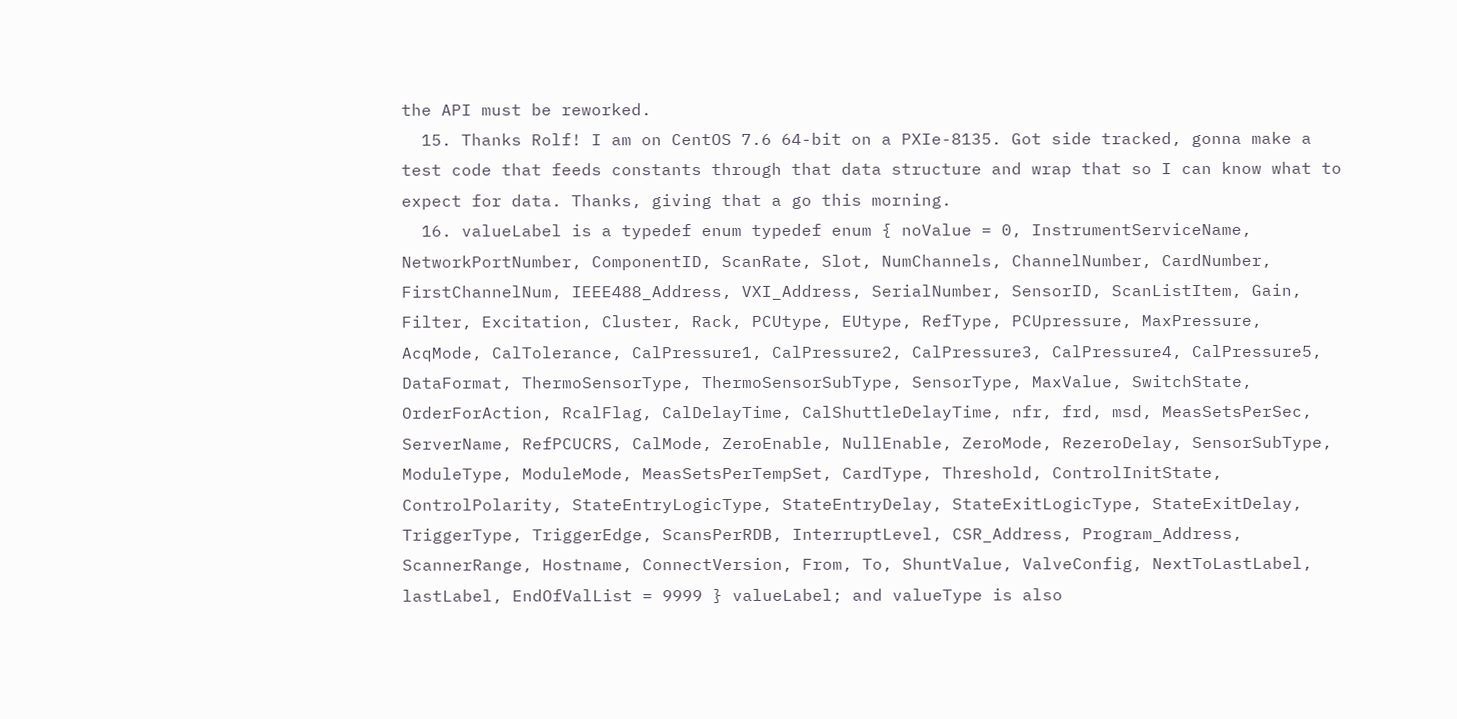the API must be reworked.
  15. Thanks Rolf! I am on CentOS 7.6 64-bit on a PXIe-8135. Got side tracked, gonna make a test code that feeds constants through that data structure and wrap that so I can know what to expect for data. Thanks, giving that a go this morning.
  16. valueLabel is a typedef enum typedef enum { noValue = 0, InstrumentServiceName, NetworkPortNumber, ComponentID, ScanRate, Slot, NumChannels, ChannelNumber, CardNumber, FirstChannelNum, IEEE488_Address, VXI_Address, SerialNumber, SensorID, ScanListItem, Gain, Filter, Excitation, Cluster, Rack, PCUtype, EUtype, RefType, PCUpressure, MaxPressure, AcqMode, CalTolerance, CalPressure1, CalPressure2, CalPressure3, CalPressure4, CalPressure5, DataFormat, ThermoSensorType, ThermoSensorSubType, SensorType, MaxValue, SwitchState, OrderForAction, RcalFlag, CalDelayTime, CalShuttleDelayTime, nfr, frd, msd, MeasSetsPerSec, ServerName, RefPCUCRS, CalMode, ZeroEnable, NullEnable, ZeroMode, RezeroDelay, SensorSubType, ModuleType, ModuleMode, MeasSetsPerTempSet, CardType, Threshold, ControlInitState, ControlPolarity, StateEntryLogicType, StateEntryDelay, StateExitLogicType, StateExitDelay, TriggerType, TriggerEdge, ScansPerRDB, InterruptLevel, CSR_Address, Program_Address, ScannerRange, Hostname, ConnectVersion, From, To, ShuntValue, ValveConfig, NextToLastLabel, lastLabel, EndOfValList = 9999 } valueLabel; and valueType is also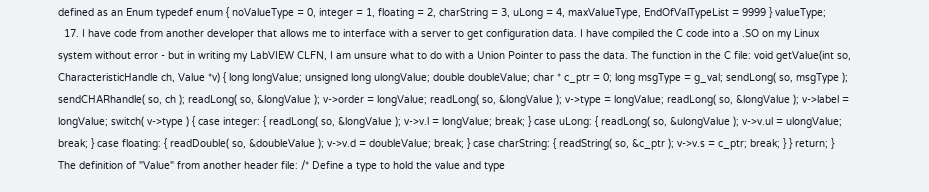defined as an Enum typedef enum { noValueType = 0, integer = 1, floating = 2, charString = 3, uLong = 4, maxValueType, EndOfValTypeList = 9999 } valueType;
  17. I have code from another developer that allows me to interface with a server to get configuration data. I have compiled the C code into a .SO on my Linux system without error - but in writing my LabVIEW CLFN, I am unsure what to do with a Union Pointer to pass the data. The function in the C file: void getValue(int so, CharacteristicHandle ch, Value *v) { long longValue; unsigned long ulongValue; double doubleValue; char * c_ptr = 0; long msgType = g_val; sendLong( so, msgType ); sendCHARhandle( so, ch ); readLong( so, &longValue ); v->order = longValue; readLong( so, &longValue ); v->type = longValue; readLong( so, &longValue ); v->label = longValue; switch( v->type ) { case integer: { readLong( so, &longValue ); v->v.l = longValue; break; } case uLong: { readLong( so, &ulongValue ); v->v.ul = ulongValue; break; } case floating: { readDouble( so, &doubleValue ); v->v.d = doubleValue; break; } case charString: { readString( so, &c_ptr ); v->v.s = c_ptr; break; } } return; } The definition of "Value" from another header file: /* Define a type to hold the value and type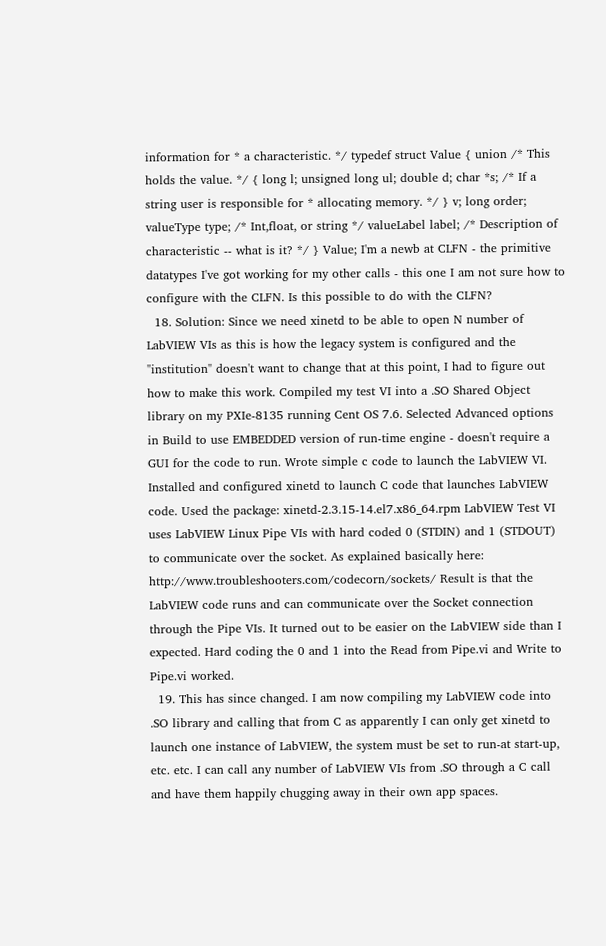information for * a characteristic. */ typedef struct Value { union /* This holds the value. */ { long l; unsigned long ul; double d; char *s; /* If a string user is responsible for * allocating memory. */ } v; long order; valueType type; /* Int,float, or string */ valueLabel label; /* Description of characteristic -- what is it? */ } Value; I'm a newb at CLFN - the primitive datatypes I've got working for my other calls - this one I am not sure how to configure with the CLFN. Is this possible to do with the CLFN?
  18. Solution: Since we need xinetd to be able to open N number of LabVIEW VIs as this is how the legacy system is configured and the "institution" doesn't want to change that at this point, I had to figure out how to make this work. Compiled my test VI into a .SO Shared Object library on my PXIe-8135 running Cent OS 7.6. Selected Advanced options in Build to use EMBEDDED version of run-time engine - doesn't require a GUI for the code to run. Wrote simple c code to launch the LabVIEW VI. Installed and configured xinetd to launch C code that launches LabVIEW code. Used the package: xinetd-2.3.15-14.el7.x86_64.rpm LabVIEW Test VI uses LabVIEW Linux Pipe VIs with hard coded 0 (STDIN) and 1 (STDOUT) to communicate over the socket. As explained basically here: http://www.troubleshooters.com/codecorn/sockets/ Result is that the LabVIEW code runs and can communicate over the Socket connection through the Pipe VIs. It turned out to be easier on the LabVIEW side than I expected. Hard coding the 0 and 1 into the Read from Pipe.vi and Write to Pipe.vi worked.
  19. This has since changed. I am now compiling my LabVIEW code into .SO library and calling that from C as apparently I can only get xinetd to launch one instance of LabVIEW, the system must be set to run-at start-up, etc. etc. I can call any number of LabVIEW VIs from .SO through a C call and have them happily chugging away in their own app spaces.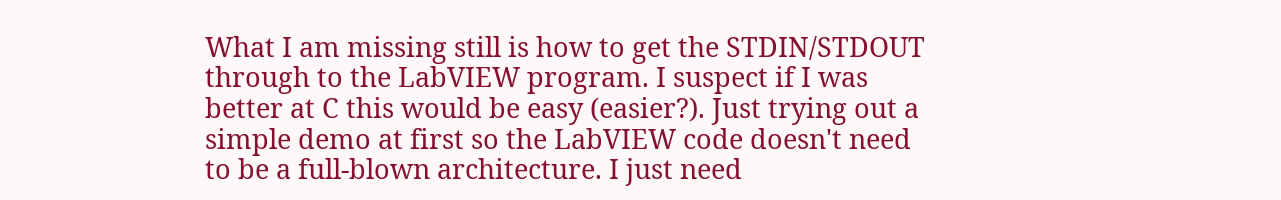What I am missing still is how to get the STDIN/STDOUT through to the LabVIEW program. I suspect if I was better at C this would be easy (easier?). Just trying out a simple demo at first so the LabVIEW code doesn't need to be a full-blown architecture. I just need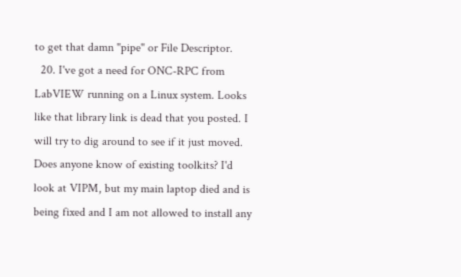to get that damn "pipe" or File Descriptor.
  20. I've got a need for ONC-RPC from LabVIEW running on a Linux system. Looks like that library link is dead that you posted. I will try to dig around to see if it just moved. Does anyone know of existing toolkits? I'd look at VIPM, but my main laptop died and is being fixed and I am not allowed to install any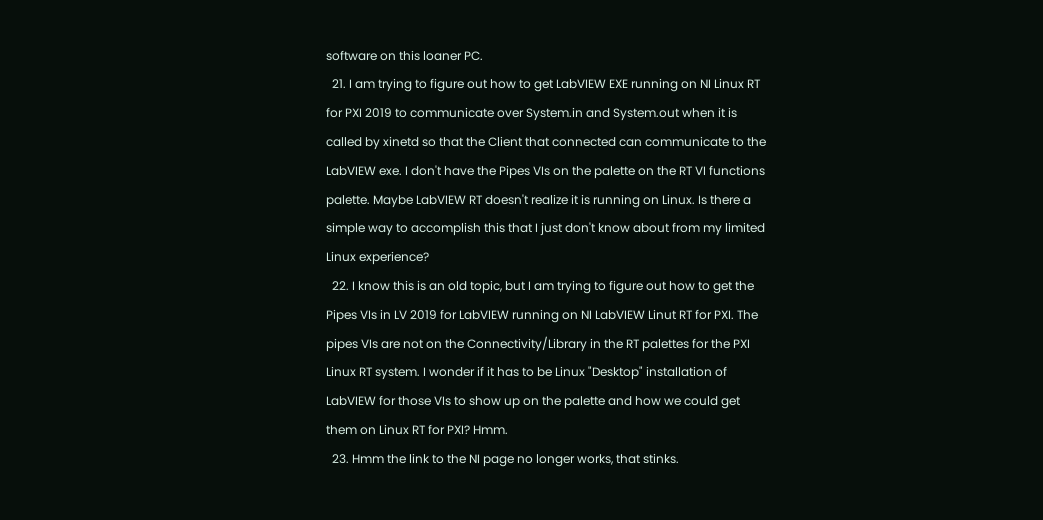software on this loaner PC.
  21. I am trying to figure out how to get LabVIEW EXE running on NI Linux RT for PXI 2019 to communicate over System.in and System.out when it is called by xinetd so that the Client that connected can communicate to the LabVIEW exe. I don't have the Pipes VIs on the palette on the RT VI functions palette. Maybe LabVIEW RT doesn't realize it is running on Linux. Is there a simple way to accomplish this that I just don't know about from my limited Linux experience?
  22. I know this is an old topic, but I am trying to figure out how to get the Pipes VIs in LV 2019 for LabVIEW running on NI LabVIEW Linut RT for PXI. The pipes VIs are not on the Connectivity/Library in the RT palettes for the PXI Linux RT system. I wonder if it has to be Linux "Desktop" installation of LabVIEW for those VIs to show up on the palette and how we could get them on Linux RT for PXI? Hmm.
  23. Hmm the link to the NI page no longer works, that stinks.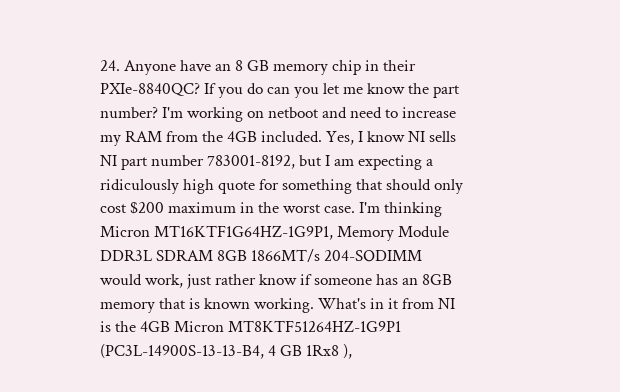24. Anyone have an 8 GB memory chip in their PXIe-8840QC? If you do can you let me know the part number? I'm working on netboot and need to increase my RAM from the 4GB included. Yes, I know NI sells NI part number 783001-8192, but I am expecting a ridiculously high quote for something that should only cost $200 maximum in the worst case. I'm thinking Micron MT16KTF1G64HZ-1G9P1, Memory Module DDR3L SDRAM 8GB 1866MT/s 204-SODIMM would work, just rather know if someone has an 8GB memory that is known working. What's in it from NI is the 4GB Micron MT8KTF51264HZ-1G9P1 (PC3L-14900S-13-13-B4, 4 GB 1Rx8 ),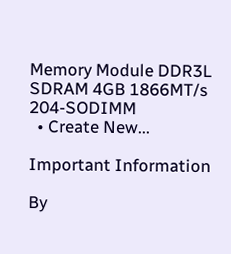Memory Module DDR3L SDRAM 4GB 1866MT/s 204-SODIMM
  • Create New...

Important Information

By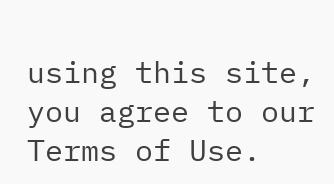using this site, you agree to our Terms of Use.